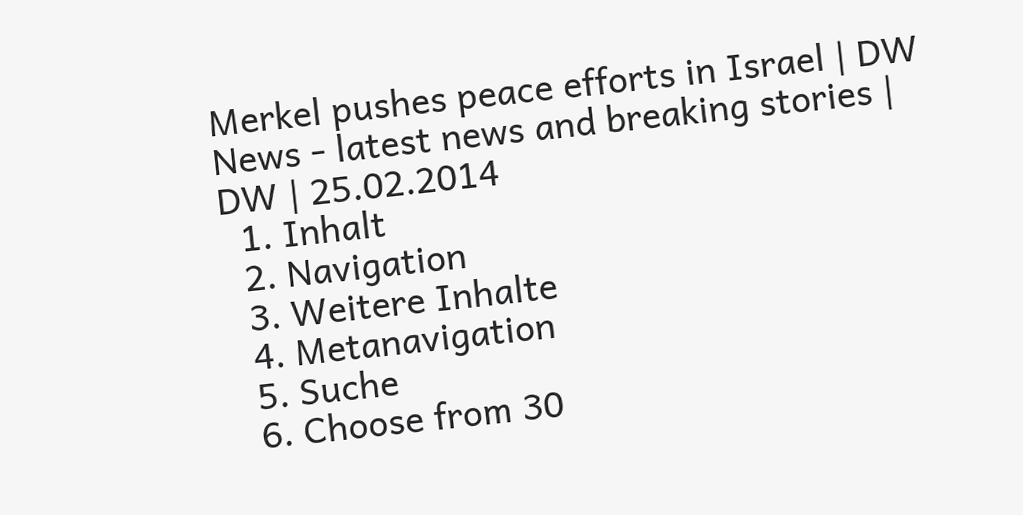Merkel pushes peace efforts in Israel | DW News - latest news and breaking stories | DW | 25.02.2014
  1. Inhalt
  2. Navigation
  3. Weitere Inhalte
  4. Metanavigation
  5. Suche
  6. Choose from 30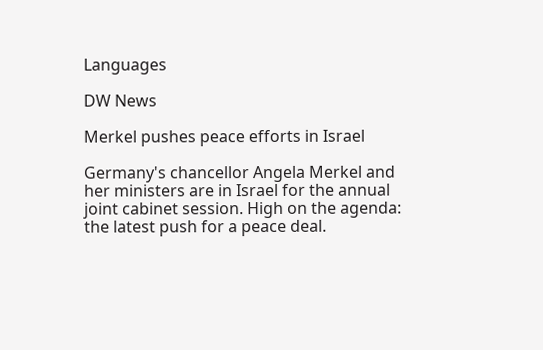Languages

DW News

Merkel pushes peace efforts in Israel

Germany's chancellor Angela Merkel and her ministers are in Israel for the annual joint cabinet session. High on the agenda: the latest push for a peace deal.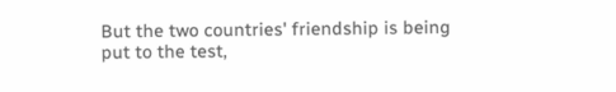But the two countries' friendship is being put to the test,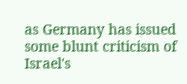as Germany has issued some blunt criticism of Israel's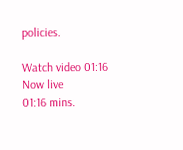policies.

Watch video 01:16
Now live
01:16 mins.